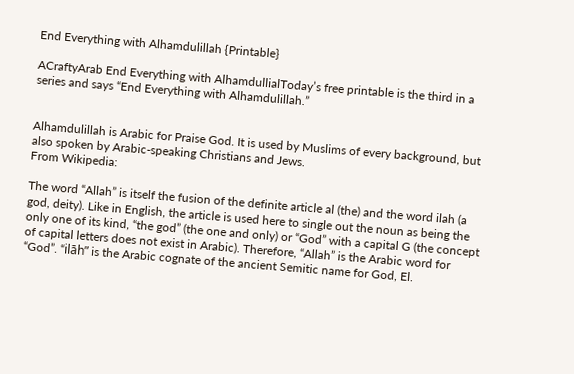End Everything with Alhamdulillah {Printable}

ACraftyArab End Everything with AlhamdullialToday’s free printable is the third in a series and says “End Everything with Alhamdulillah.”


Alhamdulillah is Arabic for Praise God. It is used by Muslims of every background, but also spoken by Arabic-speaking Christians and Jews.
From Wikipedia:

The word “Allah” is itself the fusion of the definite article al (the) and the word ilah (a god, deity). Like in English, the article is used here to single out the noun as being the only one of its kind, “the god” (the one and only) or “God” with a capital G (the concept of capital letters does not exist in Arabic). Therefore, “Allah” is the Arabic word for “God”. “ilāh” is the Arabic cognate of the ancient Semitic name for God, El.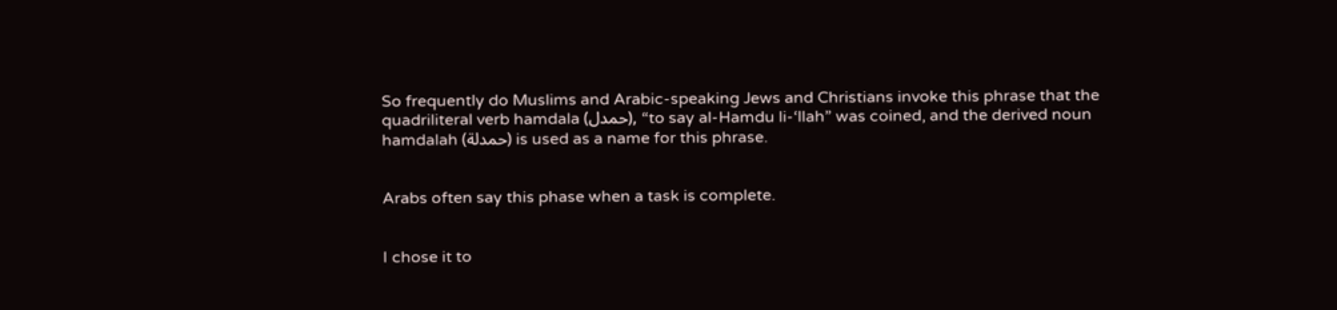So frequently do Muslims and Arabic-speaking Jews and Christians invoke this phrase that the quadriliteral verb hamdala (حمدل), “to say al-Hamdu li-‘llah” was coined, and the derived noun hamdalah (حمدلة) is used as a name for this phrase.


Arabs often say this phase when a task is complete.


I chose it to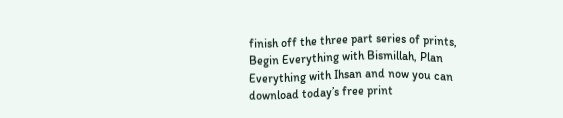finish off the three part series of prints, Begin Everything with Bismillah, Plan Everything with Ihsan and now you can download today’s free print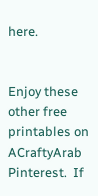here.


Enjoy these other free printables on ACraftyArab Pinterest.  If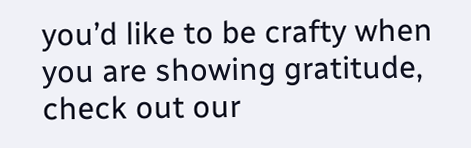you’d like to be crafty when you are showing gratitude, check out our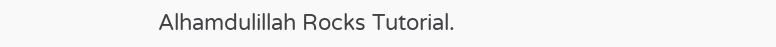Alhamdulillah Rocks Tutorial.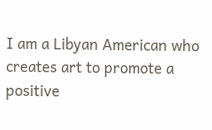I am a Libyan American who creates art to promote a positive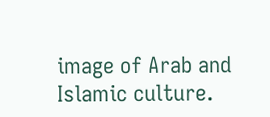image of Arab and Islamic culture.